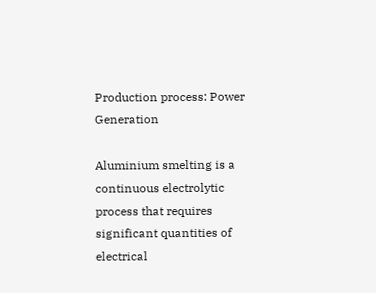Production process: Power Generation

Aluminium smelting is a continuous electrolytic process that requires significant quantities of electrical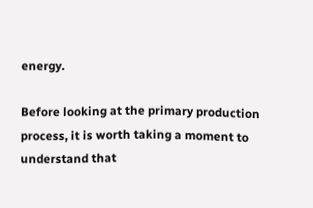energy.

Before looking at the primary production process, it is worth taking a moment to understand that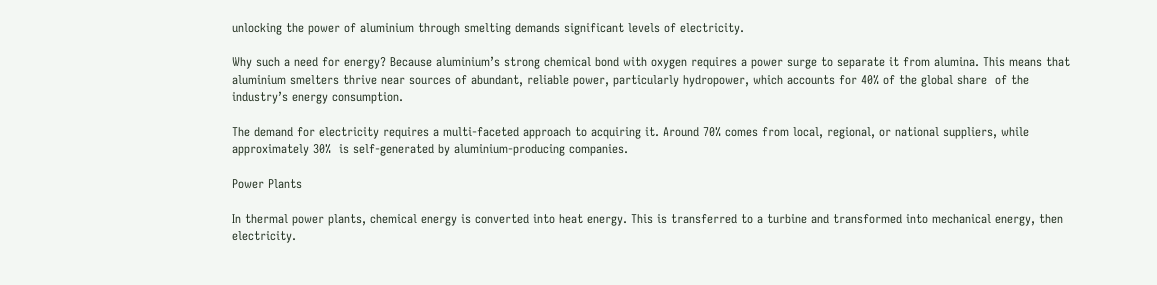unlocking the power of aluminium through smelting demands significant levels of electricity.

Why such a need for energy? Because aluminium’s strong chemical bond with oxygen requires a power surge to separate it from alumina. This means that aluminium smelters thrive near sources of abundant, reliable power, particularly hydropower, which accounts for 40% of the global share  of the industry’s energy consumption.

The demand for electricity requires a multi-faceted approach to acquiring it. Around 70% comes from local, regional, or national suppliers, while approximately 30%  is self-generated by aluminium-producing companies.

Power Plants

In thermal power plants, chemical energy is converted into heat energy. This is transferred to a turbine and transformed into mechanical energy, then electricity.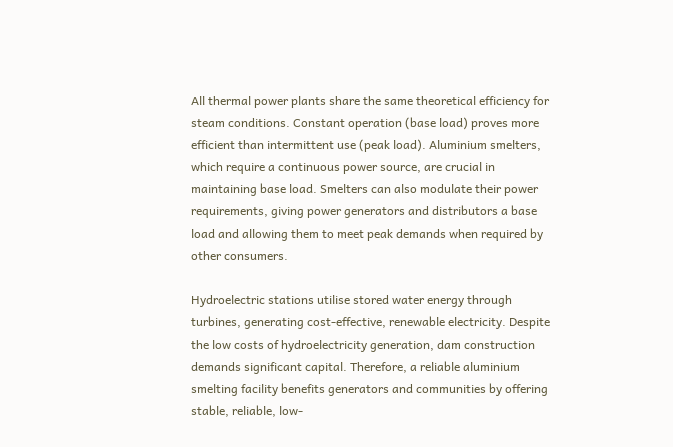All thermal power plants share the same theoretical efficiency for steam conditions. Constant operation (base load) proves more efficient than intermittent use (peak load). Aluminium smelters, which require a continuous power source, are crucial in maintaining base load. Smelters can also modulate their power requirements, giving power generators and distributors a base load and allowing them to meet peak demands when required by other consumers.

Hydroelectric stations utilise stored water energy through turbines, generating cost-effective, renewable electricity. Despite the low costs of hydroelectricity generation, dam construction demands significant capital. Therefore, a reliable aluminium smelting facility benefits generators and communities by offering stable, reliable, low-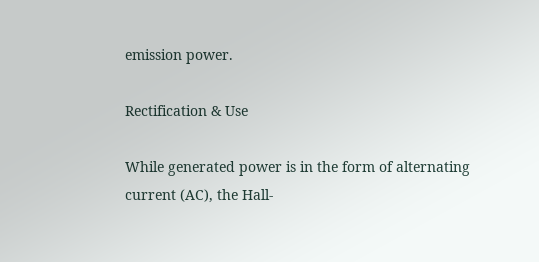emission power.

Rectification & Use

While generated power is in the form of alternating current (AC), the Hall-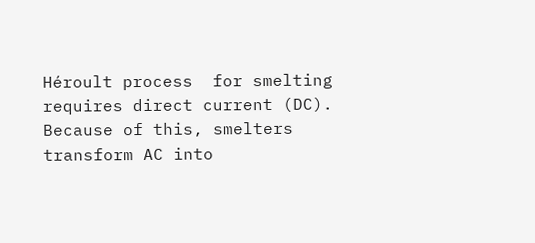Héroult process  for smelting requires direct current (DC). Because of this, smelters transform AC into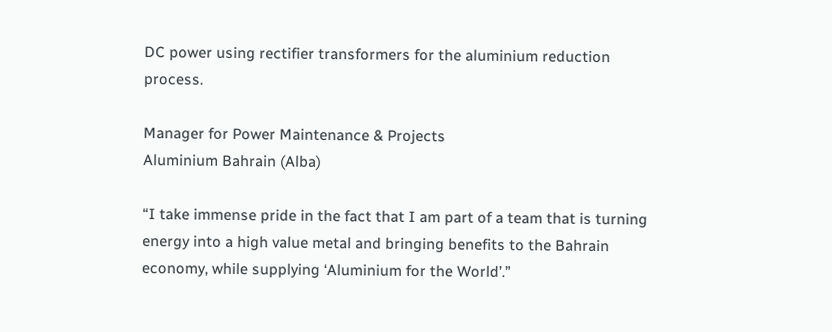DC power using rectifier transformers for the aluminium reduction process.

Manager for Power Maintenance & Projects
Aluminium Bahrain (Alba)

“I take immense pride in the fact that I am part of a team that is turning energy into a high value metal and bringing benefits to the Bahrain economy, while supplying ‘Aluminium for the World’.”